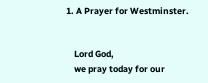1. A Prayer for Westminster.


    Lord God,
    we pray today for our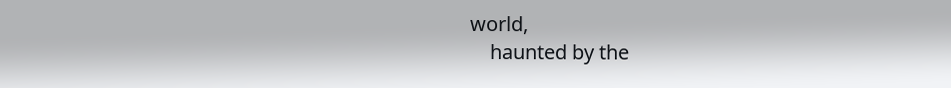world,
    haunted by the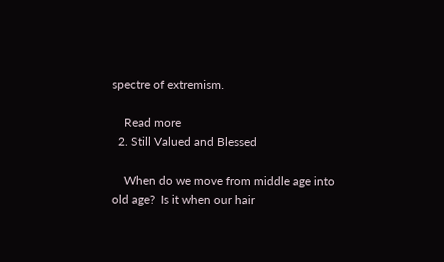spectre of extremism.

    Read more
  2. Still Valued and Blessed

    When do we move from middle age into old age?  Is it when our hair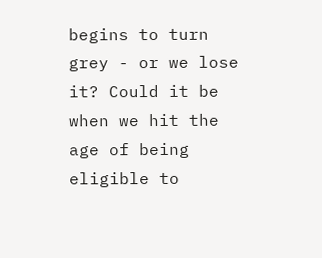begins to turn grey - or we lose it? Could it be when we hit the age of being eligible to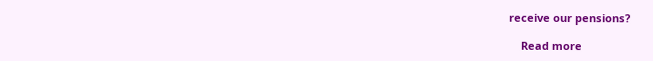receive our pensions?

    Read more